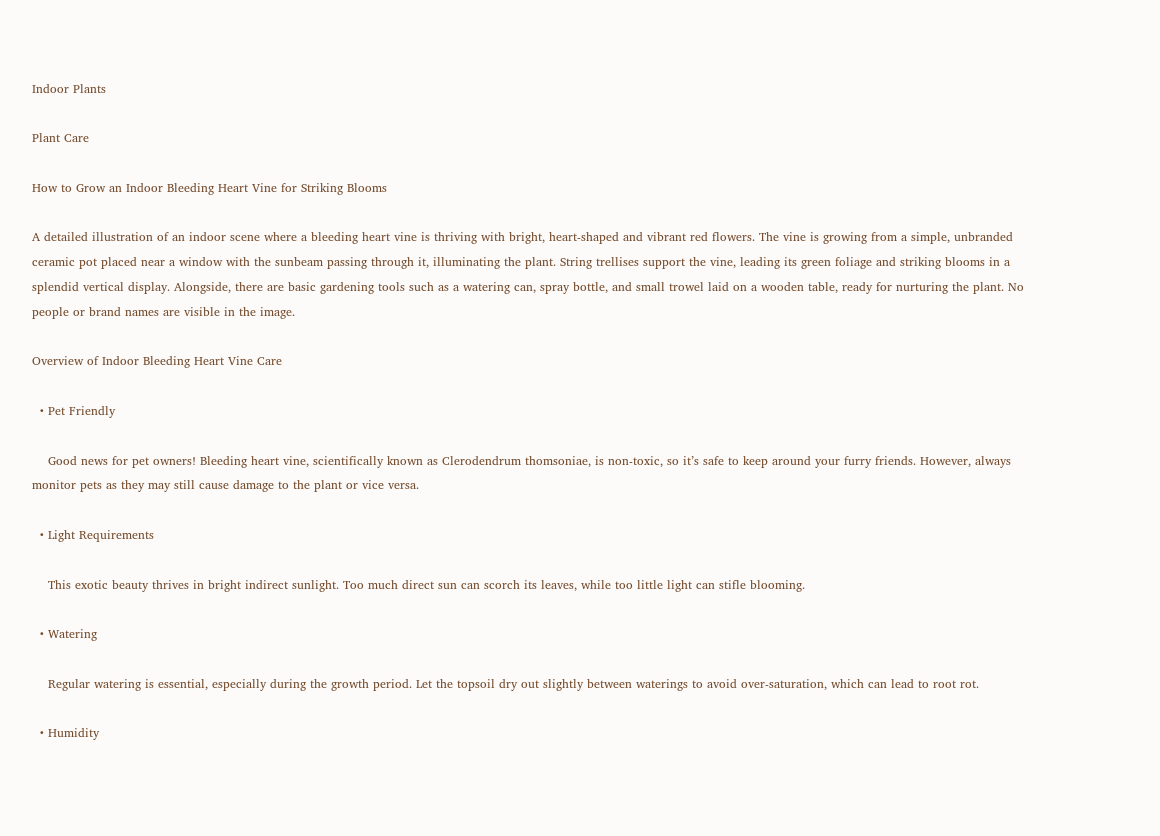Indoor Plants

Plant Care

How to Grow an Indoor Bleeding Heart Vine for Striking Blooms

A detailed illustration of an indoor scene where a bleeding heart vine is thriving with bright, heart-shaped and vibrant red flowers. The vine is growing from a simple, unbranded ceramic pot placed near a window with the sunbeam passing through it, illuminating the plant. String trellises support the vine, leading its green foliage and striking blooms in a splendid vertical display. Alongside, there are basic gardening tools such as a watering can, spray bottle, and small trowel laid on a wooden table, ready for nurturing the plant. No people or brand names are visible in the image.

Overview of Indoor Bleeding Heart Vine Care

  • Pet Friendly

    Good news for pet owners! Bleeding heart vine, scientifically known as Clerodendrum thomsoniae, is non-toxic, so it’s safe to keep around your furry friends. However, always monitor pets as they may still cause damage to the plant or vice versa.

  • Light Requirements

    This exotic beauty thrives in bright indirect sunlight. Too much direct sun can scorch its leaves, while too little light can stifle blooming.

  • Watering

    Regular watering is essential, especially during the growth period. Let the topsoil dry out slightly between waterings to avoid over-saturation, which can lead to root rot.

  • Humidity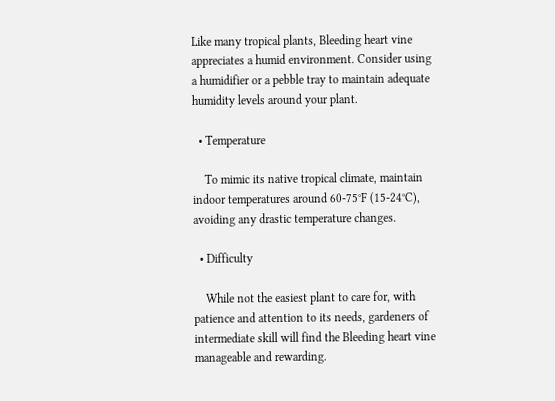Like many tropical plants, Bleeding heart vine appreciates a humid environment. Consider using a humidifier or a pebble tray to maintain adequate humidity levels around your plant.

  • Temperature

    To mimic its native tropical climate, maintain indoor temperatures around 60-75°F (15-24°C), avoiding any drastic temperature changes.

  • Difficulty

    While not the easiest plant to care for, with patience and attention to its needs, gardeners of intermediate skill will find the Bleeding heart vine manageable and rewarding.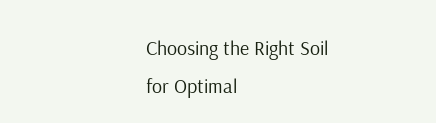Choosing the Right Soil for Optimal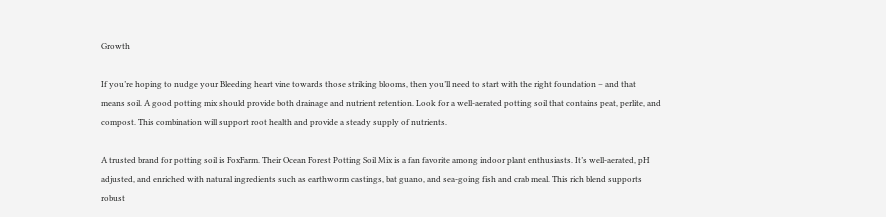Growth

If you’re hoping to nudge your Bleeding heart vine towards those striking blooms, then you’ll need to start with the right foundation – and that means soil. A good potting mix should provide both drainage and nutrient retention. Look for a well-aerated potting soil that contains peat, perlite, and compost. This combination will support root health and provide a steady supply of nutrients.

A trusted brand for potting soil is FoxFarm. Their Ocean Forest Potting Soil Mix is a fan favorite among indoor plant enthusiasts. It’s well-aerated, pH adjusted, and enriched with natural ingredients such as earthworm castings, bat guano, and sea-going fish and crab meal. This rich blend supports robust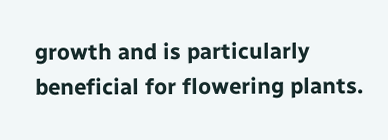growth and is particularly beneficial for flowering plants.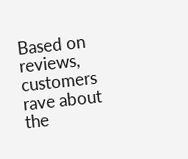Based on reviews, customers rave about the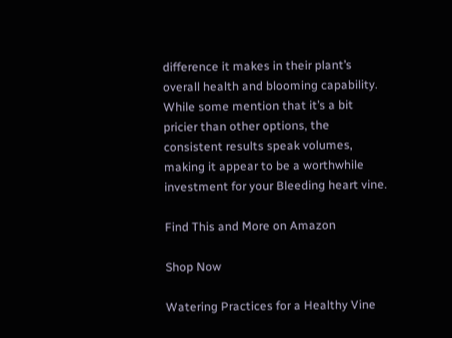difference it makes in their plant’s overall health and blooming capability. While some mention that it’s a bit pricier than other options, the consistent results speak volumes, making it appear to be a worthwhile investment for your Bleeding heart vine.

Find This and More on Amazon

Shop Now

Watering Practices for a Healthy Vine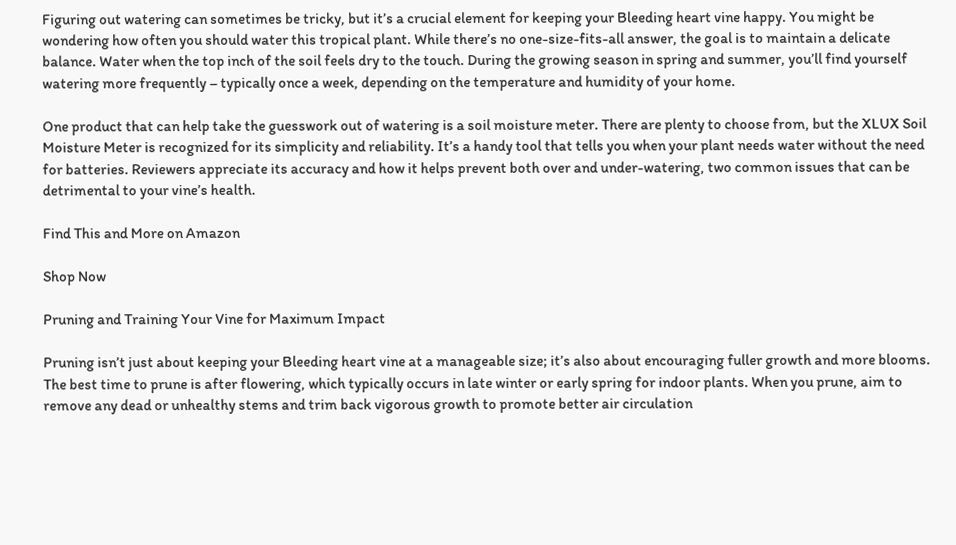Figuring out watering can sometimes be tricky, but it’s a crucial element for keeping your Bleeding heart vine happy. You might be wondering how often you should water this tropical plant. While there’s no one-size-fits-all answer, the goal is to maintain a delicate balance. Water when the top inch of the soil feels dry to the touch. During the growing season in spring and summer, you’ll find yourself watering more frequently – typically once a week, depending on the temperature and humidity of your home.

One product that can help take the guesswork out of watering is a soil moisture meter. There are plenty to choose from, but the XLUX Soil Moisture Meter is recognized for its simplicity and reliability. It’s a handy tool that tells you when your plant needs water without the need for batteries. Reviewers appreciate its accuracy and how it helps prevent both over and under-watering, two common issues that can be detrimental to your vine’s health.

Find This and More on Amazon

Shop Now

Pruning and Training Your Vine for Maximum Impact

Pruning isn’t just about keeping your Bleeding heart vine at a manageable size; it’s also about encouraging fuller growth and more blooms. The best time to prune is after flowering, which typically occurs in late winter or early spring for indoor plants. When you prune, aim to remove any dead or unhealthy stems and trim back vigorous growth to promote better air circulation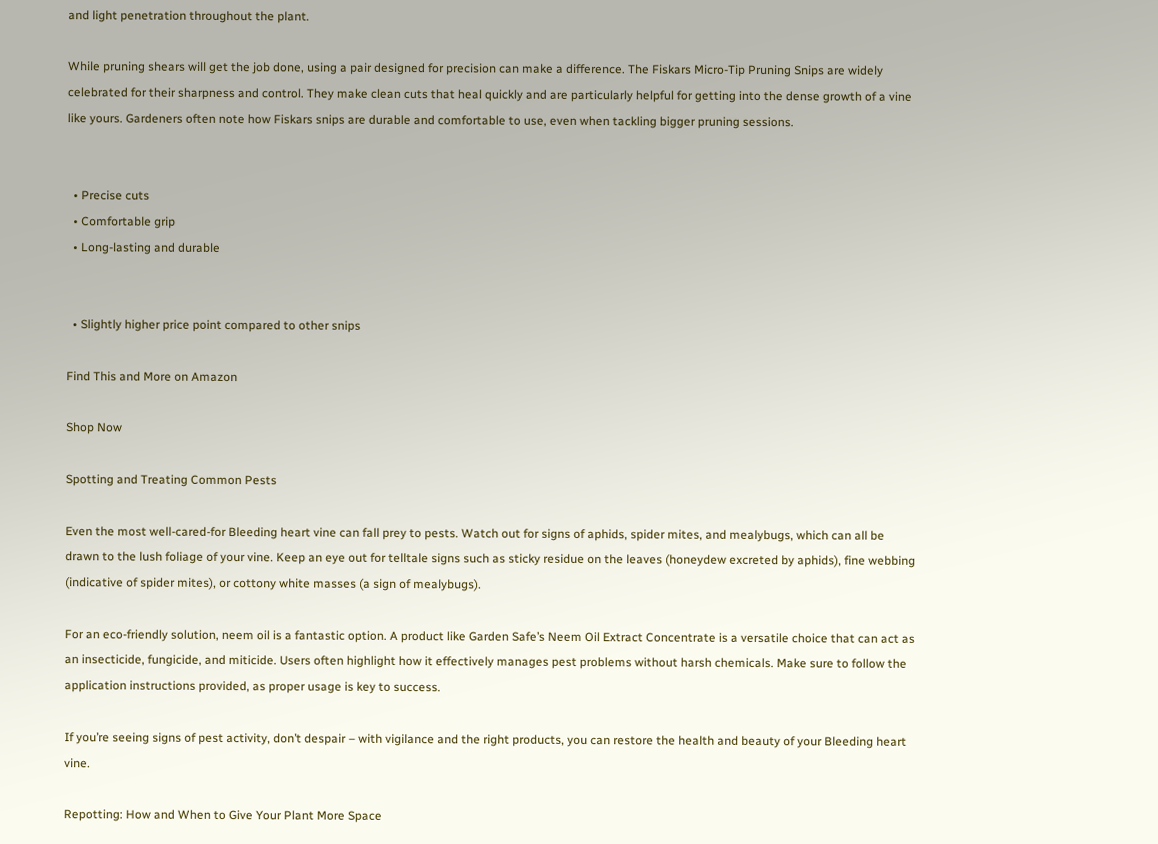and light penetration throughout the plant.

While pruning shears will get the job done, using a pair designed for precision can make a difference. The Fiskars Micro-Tip Pruning Snips are widely celebrated for their sharpness and control. They make clean cuts that heal quickly and are particularly helpful for getting into the dense growth of a vine like yours. Gardeners often note how Fiskars snips are durable and comfortable to use, even when tackling bigger pruning sessions.


  • Precise cuts
  • Comfortable grip
  • Long-lasting and durable


  • Slightly higher price point compared to other snips

Find This and More on Amazon

Shop Now

Spotting and Treating Common Pests

Even the most well-cared-for Bleeding heart vine can fall prey to pests. Watch out for signs of aphids, spider mites, and mealybugs, which can all be drawn to the lush foliage of your vine. Keep an eye out for telltale signs such as sticky residue on the leaves (honeydew excreted by aphids), fine webbing (indicative of spider mites), or cottony white masses (a sign of mealybugs).

For an eco-friendly solution, neem oil is a fantastic option. A product like Garden Safe’s Neem Oil Extract Concentrate is a versatile choice that can act as an insecticide, fungicide, and miticide. Users often highlight how it effectively manages pest problems without harsh chemicals. Make sure to follow the application instructions provided, as proper usage is key to success.

If you’re seeing signs of pest activity, don’t despair – with vigilance and the right products, you can restore the health and beauty of your Bleeding heart vine.

Repotting: How and When to Give Your Plant More Space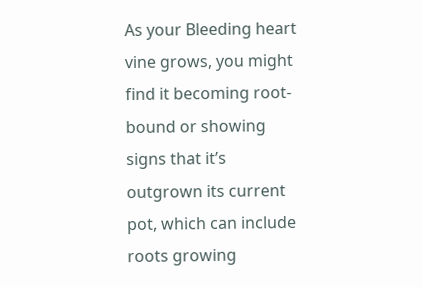As your Bleeding heart vine grows, you might find it becoming root-bound or showing signs that it’s outgrown its current pot, which can include roots growing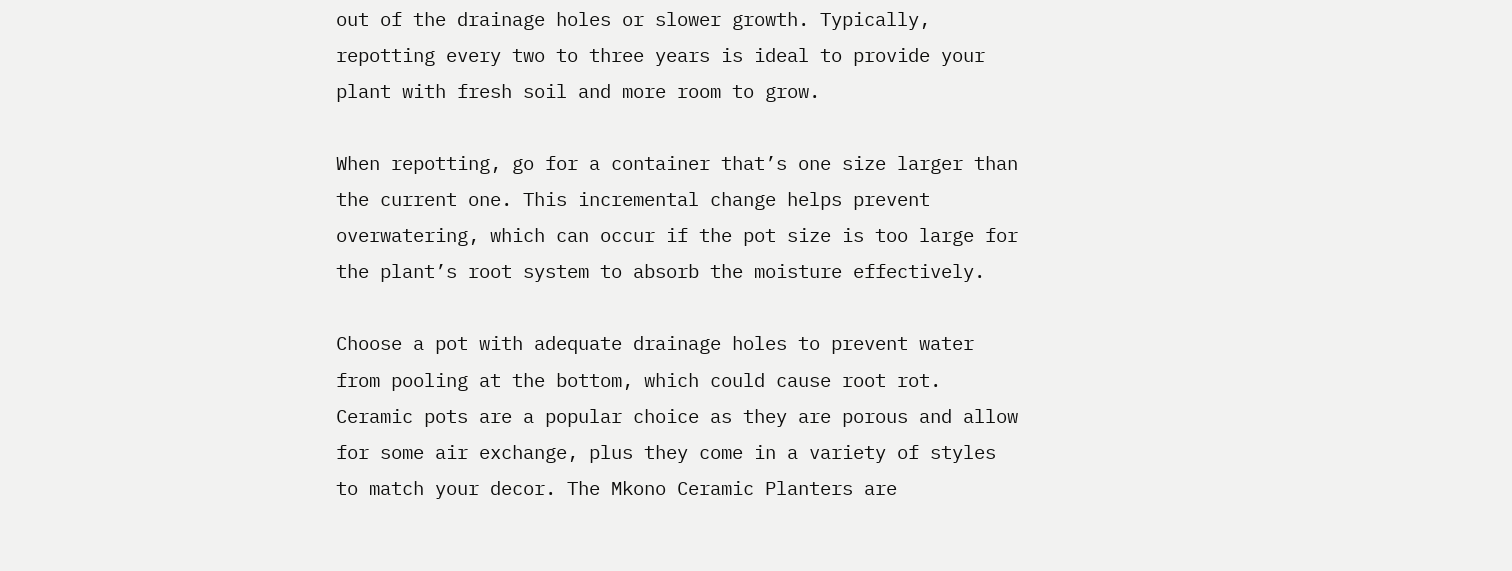out of the drainage holes or slower growth. Typically, repotting every two to three years is ideal to provide your plant with fresh soil and more room to grow.

When repotting, go for a container that’s one size larger than the current one. This incremental change helps prevent overwatering, which can occur if the pot size is too large for the plant’s root system to absorb the moisture effectively.

Choose a pot with adequate drainage holes to prevent water from pooling at the bottom, which could cause root rot. Ceramic pots are a popular choice as they are porous and allow for some air exchange, plus they come in a variety of styles to match your decor. The Mkono Ceramic Planters are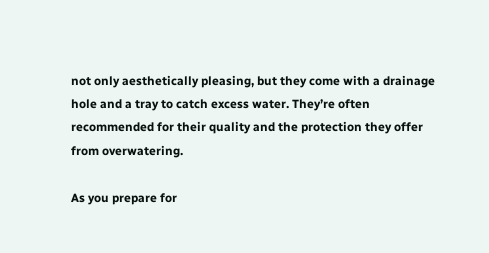not only aesthetically pleasing, but they come with a drainage hole and a tray to catch excess water. They’re often recommended for their quality and the protection they offer from overwatering.

As you prepare for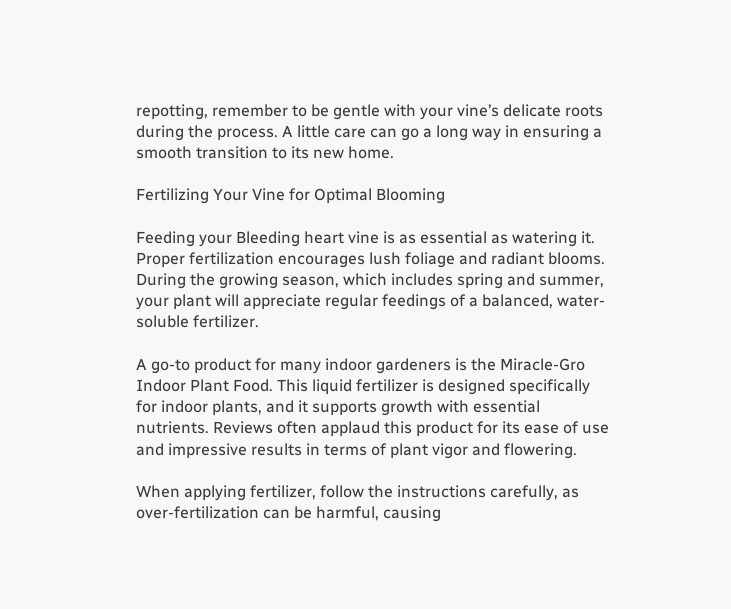repotting, remember to be gentle with your vine’s delicate roots during the process. A little care can go a long way in ensuring a smooth transition to its new home.

Fertilizing Your Vine for Optimal Blooming

Feeding your Bleeding heart vine is as essential as watering it. Proper fertilization encourages lush foliage and radiant blooms. During the growing season, which includes spring and summer, your plant will appreciate regular feedings of a balanced, water-soluble fertilizer.

A go-to product for many indoor gardeners is the Miracle-Gro Indoor Plant Food. This liquid fertilizer is designed specifically for indoor plants, and it supports growth with essential nutrients. Reviews often applaud this product for its ease of use and impressive results in terms of plant vigor and flowering.

When applying fertilizer, follow the instructions carefully, as over-fertilization can be harmful, causing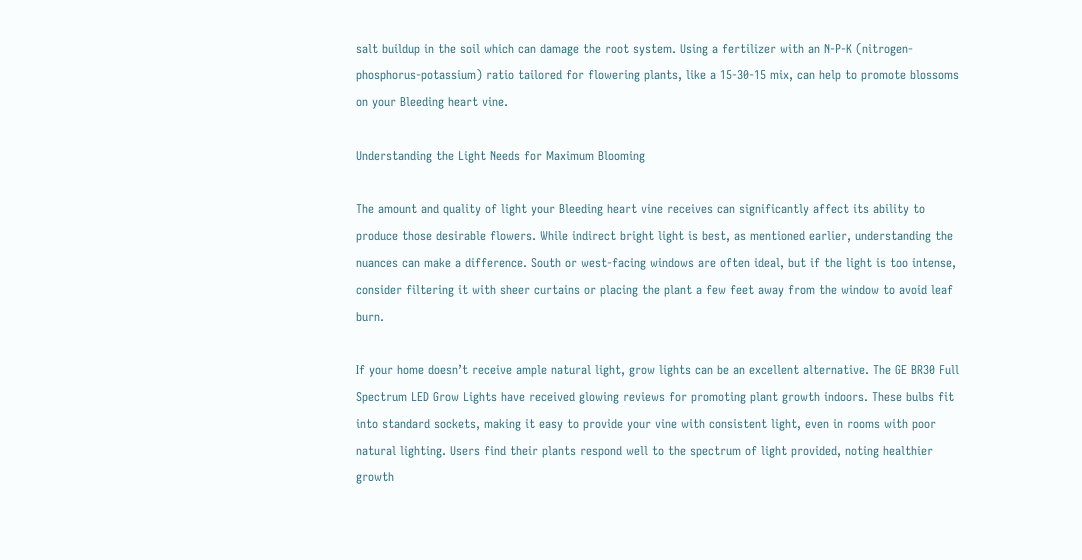salt buildup in the soil which can damage the root system. Using a fertilizer with an N-P-K (nitrogen-phosphorus-potassium) ratio tailored for flowering plants, like a 15-30-15 mix, can help to promote blossoms on your Bleeding heart vine.

Understanding the Light Needs for Maximum Blooming

The amount and quality of light your Bleeding heart vine receives can significantly affect its ability to produce those desirable flowers. While indirect bright light is best, as mentioned earlier, understanding the nuances can make a difference. South or west-facing windows are often ideal, but if the light is too intense, consider filtering it with sheer curtains or placing the plant a few feet away from the window to avoid leaf burn.

If your home doesn’t receive ample natural light, grow lights can be an excellent alternative. The GE BR30 Full Spectrum LED Grow Lights have received glowing reviews for promoting plant growth indoors. These bulbs fit into standard sockets, making it easy to provide your vine with consistent light, even in rooms with poor natural lighting. Users find their plants respond well to the spectrum of light provided, noting healthier growth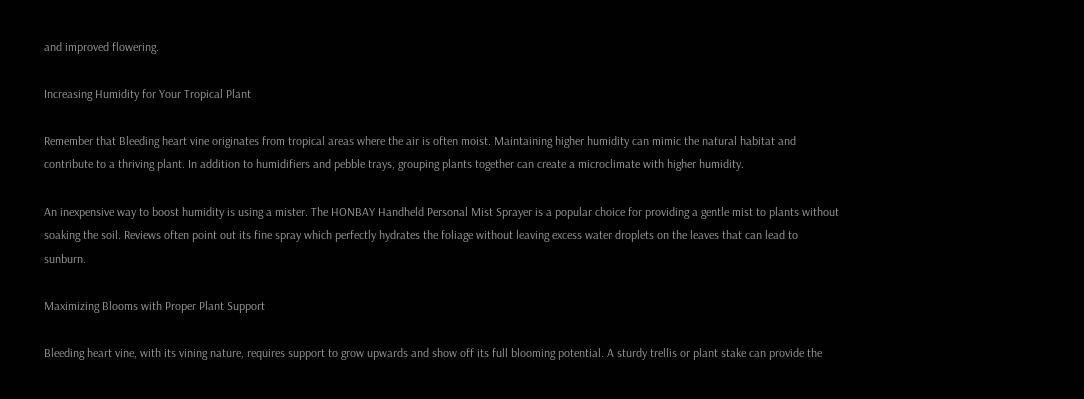and improved flowering.

Increasing Humidity for Your Tropical Plant

Remember that Bleeding heart vine originates from tropical areas where the air is often moist. Maintaining higher humidity can mimic the natural habitat and contribute to a thriving plant. In addition to humidifiers and pebble trays, grouping plants together can create a microclimate with higher humidity.

An inexpensive way to boost humidity is using a mister. The HONBAY Handheld Personal Mist Sprayer is a popular choice for providing a gentle mist to plants without soaking the soil. Reviews often point out its fine spray which perfectly hydrates the foliage without leaving excess water droplets on the leaves that can lead to sunburn.

Maximizing Blooms with Proper Plant Support

Bleeding heart vine, with its vining nature, requires support to grow upwards and show off its full blooming potential. A sturdy trellis or plant stake can provide the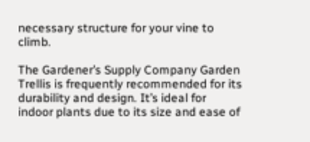necessary structure for your vine to climb.

The Gardener’s Supply Company Garden Trellis is frequently recommended for its durability and design. It’s ideal for indoor plants due to its size and ease of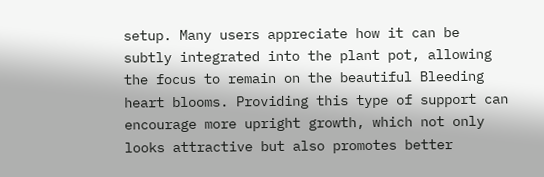setup. Many users appreciate how it can be subtly integrated into the plant pot, allowing the focus to remain on the beautiful Bleeding heart blooms. Providing this type of support can encourage more upright growth, which not only looks attractive but also promotes better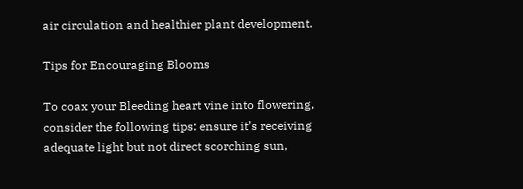air circulation and healthier plant development.

Tips for Encouraging Blooms

To coax your Bleeding heart vine into flowering, consider the following tips: ensure it’s receiving adequate light but not direct scorching sun,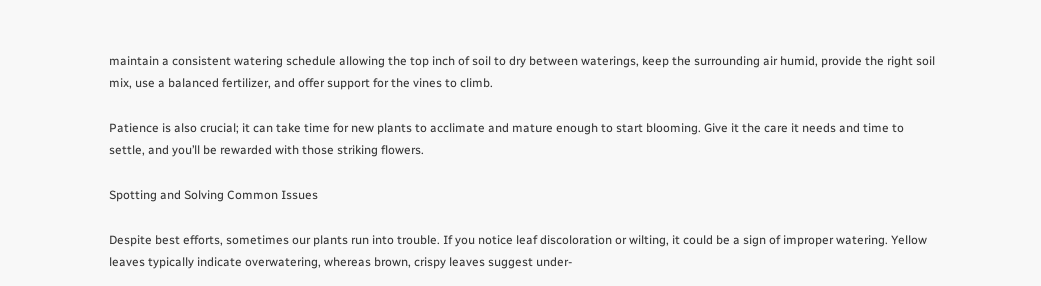maintain a consistent watering schedule allowing the top inch of soil to dry between waterings, keep the surrounding air humid, provide the right soil mix, use a balanced fertilizer, and offer support for the vines to climb.

Patience is also crucial; it can take time for new plants to acclimate and mature enough to start blooming. Give it the care it needs and time to settle, and you’ll be rewarded with those striking flowers.

Spotting and Solving Common Issues

Despite best efforts, sometimes our plants run into trouble. If you notice leaf discoloration or wilting, it could be a sign of improper watering. Yellow leaves typically indicate overwatering, whereas brown, crispy leaves suggest under-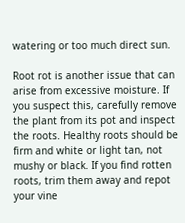watering or too much direct sun.

Root rot is another issue that can arise from excessive moisture. If you suspect this, carefully remove the plant from its pot and inspect the roots. Healthy roots should be firm and white or light tan, not mushy or black. If you find rotten roots, trim them away and repot your vine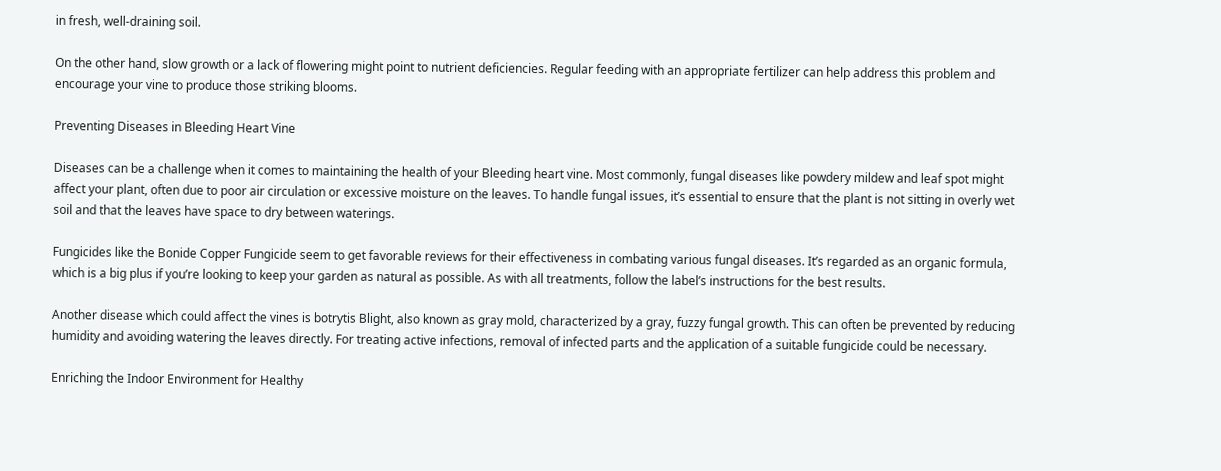in fresh, well-draining soil.

On the other hand, slow growth or a lack of flowering might point to nutrient deficiencies. Regular feeding with an appropriate fertilizer can help address this problem and encourage your vine to produce those striking blooms.

Preventing Diseases in Bleeding Heart Vine

Diseases can be a challenge when it comes to maintaining the health of your Bleeding heart vine. Most commonly, fungal diseases like powdery mildew and leaf spot might affect your plant, often due to poor air circulation or excessive moisture on the leaves. To handle fungal issues, it’s essential to ensure that the plant is not sitting in overly wet soil and that the leaves have space to dry between waterings.

Fungicides like the Bonide Copper Fungicide seem to get favorable reviews for their effectiveness in combating various fungal diseases. It’s regarded as an organic formula, which is a big plus if you’re looking to keep your garden as natural as possible. As with all treatments, follow the label’s instructions for the best results.

Another disease which could affect the vines is botrytis Blight, also known as gray mold, characterized by a gray, fuzzy fungal growth. This can often be prevented by reducing humidity and avoiding watering the leaves directly. For treating active infections, removal of infected parts and the application of a suitable fungicide could be necessary.

Enriching the Indoor Environment for Healthy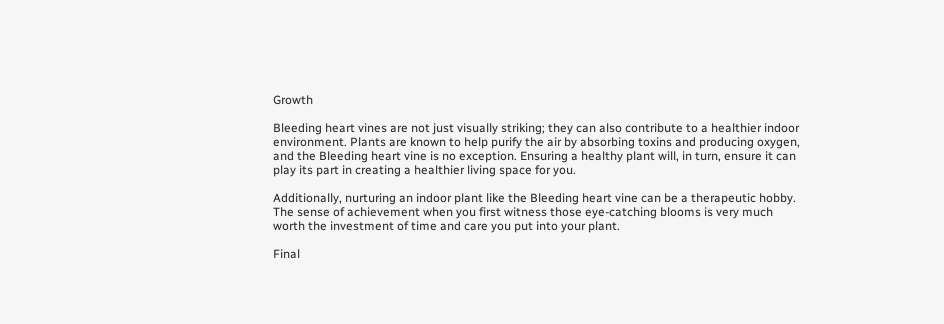Growth

Bleeding heart vines are not just visually striking; they can also contribute to a healthier indoor environment. Plants are known to help purify the air by absorbing toxins and producing oxygen, and the Bleeding heart vine is no exception. Ensuring a healthy plant will, in turn, ensure it can play its part in creating a healthier living space for you.

Additionally, nurturing an indoor plant like the Bleeding heart vine can be a therapeutic hobby. The sense of achievement when you first witness those eye-catching blooms is very much worth the investment of time and care you put into your plant.

Final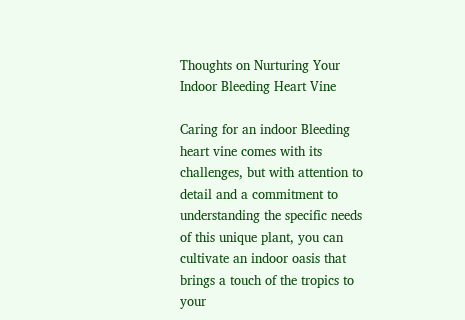Thoughts on Nurturing Your Indoor Bleeding Heart Vine

Caring for an indoor Bleeding heart vine comes with its challenges, but with attention to detail and a commitment to understanding the specific needs of this unique plant, you can cultivate an indoor oasis that brings a touch of the tropics to your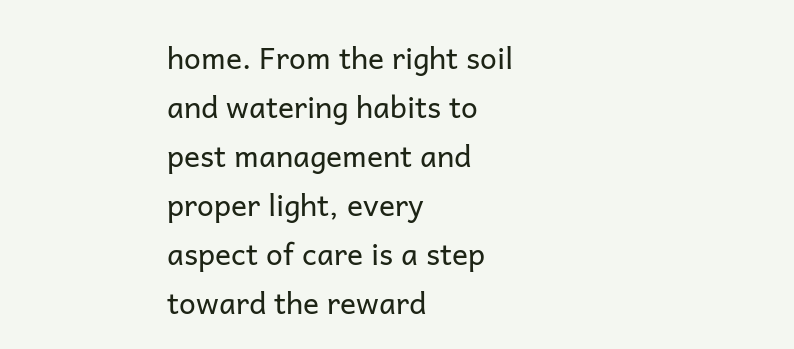home. From the right soil and watering habits to pest management and proper light, every aspect of care is a step toward the reward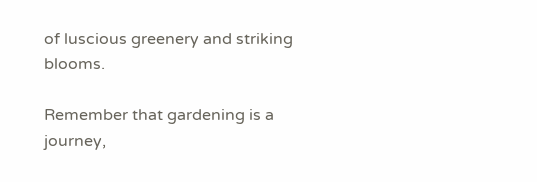of luscious greenery and striking blooms.

Remember that gardening is a journey,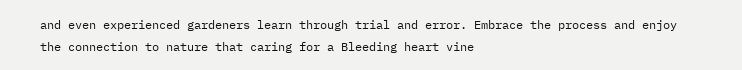and even experienced gardeners learn through trial and error. Embrace the process and enjoy the connection to nature that caring for a Bleeding heart vine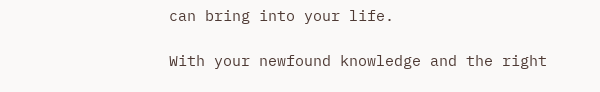can bring into your life.

With your newfound knowledge and the right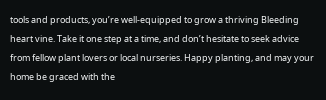tools and products, you’re well-equipped to grow a thriving Bleeding heart vine. Take it one step at a time, and don’t hesitate to seek advice from fellow plant lovers or local nurseries. Happy planting, and may your home be graced with the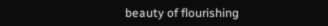beauty of flourishing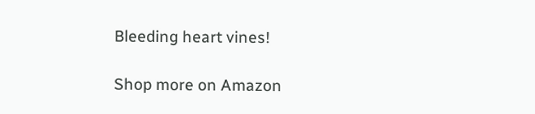Bleeding heart vines!

Shop more on Amazon